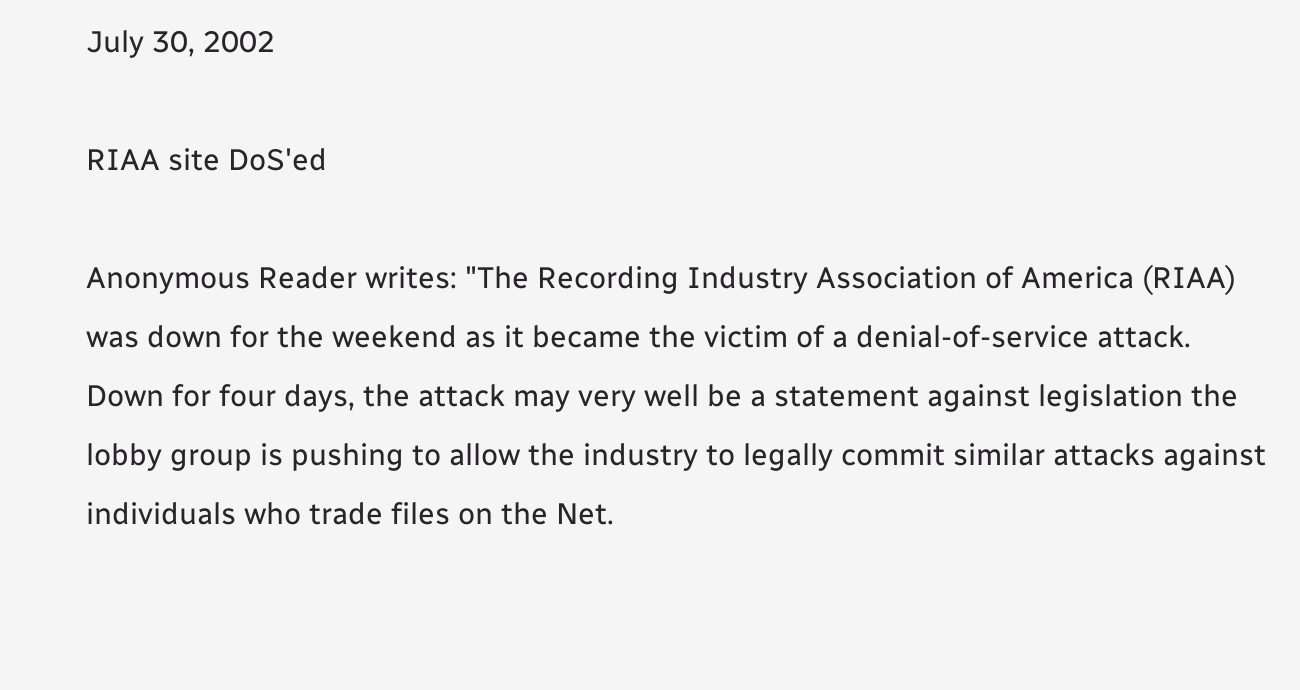July 30, 2002

RIAA site DoS'ed

Anonymous Reader writes: "The Recording Industry Association of America (RIAA) was down for the weekend as it became the victim of a denial-of-service attack. Down for four days, the attack may very well be a statement against legislation the lobby group is pushing to allow the industry to legally commit similar attacks against individuals who trade files on the Net.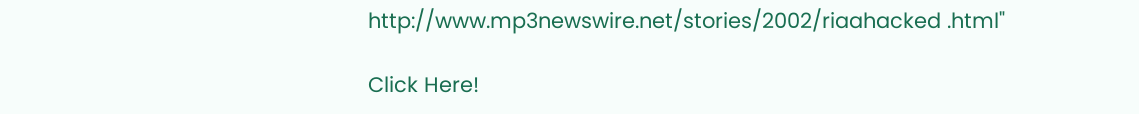http://www.mp3newswire.net/stories/2002/riaahacked .html"

Click Here!